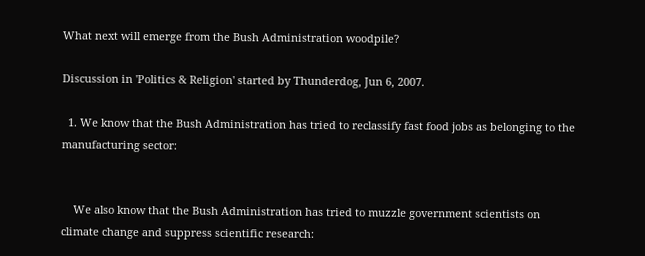What next will emerge from the Bush Administration woodpile?

Discussion in 'Politics & Religion' started by Thunderdog, Jun 6, 2007.

  1. We know that the Bush Administration has tried to reclassify fast food jobs as belonging to the manufacturing sector:


    We also know that the Bush Administration has tried to muzzle government scientists on climate change and suppress scientific research: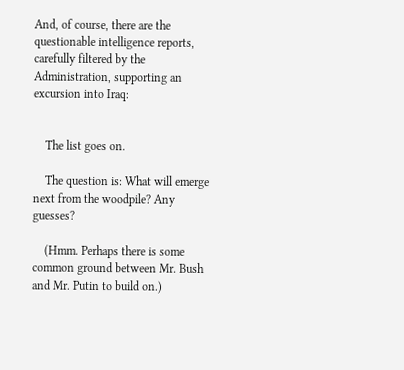And, of course, there are the questionable intelligence reports, carefully filtered by the Administration, supporting an excursion into Iraq:


    The list goes on.

    The question is: What will emerge next from the woodpile? Any guesses?

    (Hmm. Perhaps there is some common ground between Mr. Bush and Mr. Putin to build on.)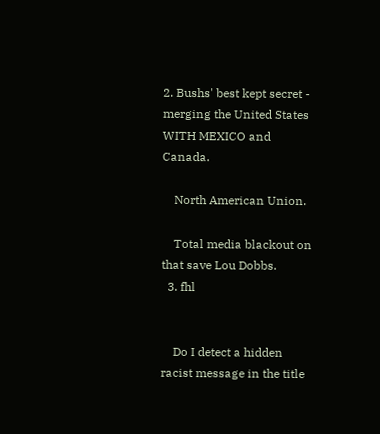2. Bushs' best kept secret - merging the United States WITH MEXICO and Canada.

    North American Union.

    Total media blackout on that save Lou Dobbs.
  3. fhl


    Do I detect a hidden racist message in the title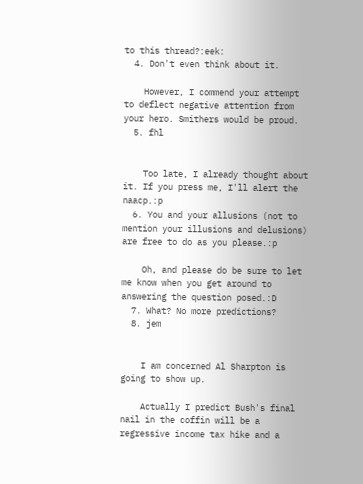to this thread?:eek:
  4. Don't even think about it.

    However, I commend your attempt to deflect negative attention from your hero. Smithers would be proud.
  5. fhl


    Too late, I already thought about it. If you press me, I'll alert the naacp.:p
  6. You and your allusions (not to mention your illusions and delusions) are free to do as you please.:p

    Oh, and please do be sure to let me know when you get around to answering the question posed.:D
  7. What? No more predictions?
  8. jem


    I am concerned Al Sharpton is going to show up.

    Actually I predict Bush's final nail in the coffin will be a regressive income tax hike and a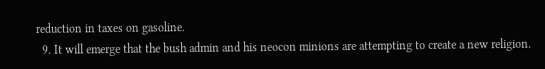reduction in taxes on gasoline.
  9. It will emerge that the bush admin and his neocon minions are attempting to create a new religion.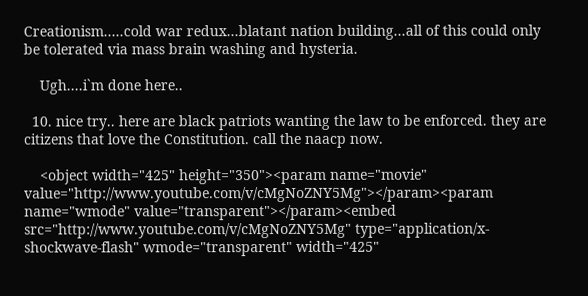Creationism.....cold war redux...blatant nation building...all of this could only be tolerated via mass brain washing and hysteria.

    Ugh....i`m done here..

  10. nice try.. here are black patriots wanting the law to be enforced. they are citizens that love the Constitution. call the naacp now.

    <object width="425" height="350"><param name="movie" value="http://www.youtube.com/v/cMgNoZNY5Mg"></param><param name="wmode" value="transparent"></param><embed src="http://www.youtube.com/v/cMgNoZNY5Mg" type="application/x-shockwave-flash" wmode="transparent" width="425"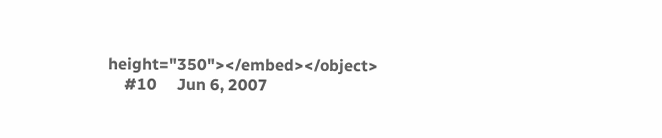height="350"></embed></object>
    #10     Jun 6, 2007